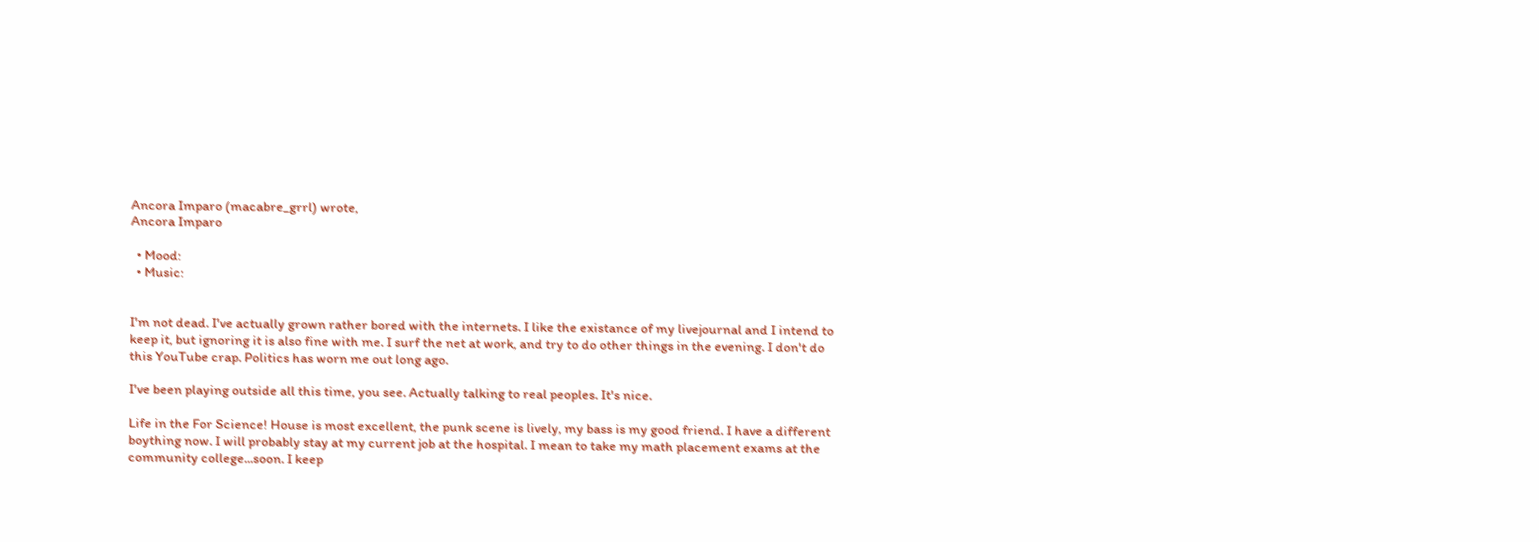Ancora Imparo (macabre_grrl) wrote,
Ancora Imparo

  • Mood:
  • Music:


I'm not dead. I've actually grown rather bored with the internets. I like the existance of my livejournal and I intend to keep it, but ignoring it is also fine with me. I surf the net at work, and try to do other things in the evening. I don't do this YouTube crap. Politics has worn me out long ago.

I've been playing outside all this time, you see. Actually talking to real peoples. It's nice.

Life in the For Science! House is most excellent, the punk scene is lively, my bass is my good friend. I have a different boything now. I will probably stay at my current job at the hospital. I mean to take my math placement exams at the community college...soon. I keep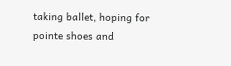taking ballet, hoping for pointe shoes and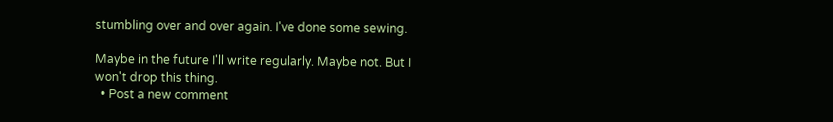stumbling over and over again. I've done some sewing.

Maybe in the future I'll write regularly. Maybe not. But I won't drop this thing.
  • Post a new comment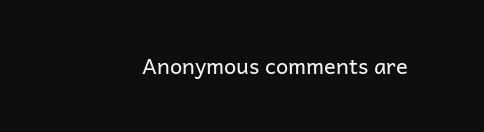Anonymous comments are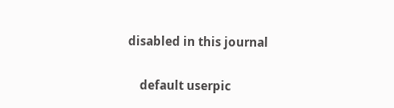disabled in this journal

    default userpic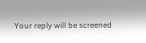Your reply will be screened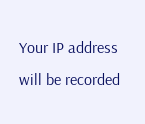Your IP address will be recorded